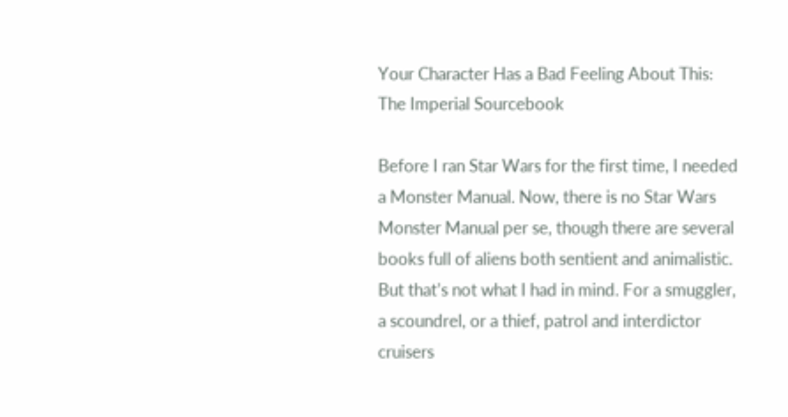Your Character Has a Bad Feeling About This: The Imperial Sourcebook

Before I ran Star Wars for the first time, I needed a Monster Manual. Now, there is no Star Wars Monster Manual per se, though there are several books full of aliens both sentient and animalistic. But that’s not what I had in mind. For a smuggler, a scoundrel, or a thief, patrol and interdictor cruisers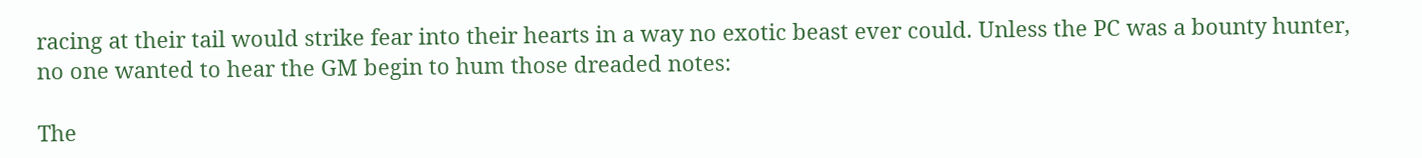racing at their tail would strike fear into their hearts in a way no exotic beast ever could. Unless the PC was a bounty hunter, no one wanted to hear the GM begin to hum those dreaded notes:

The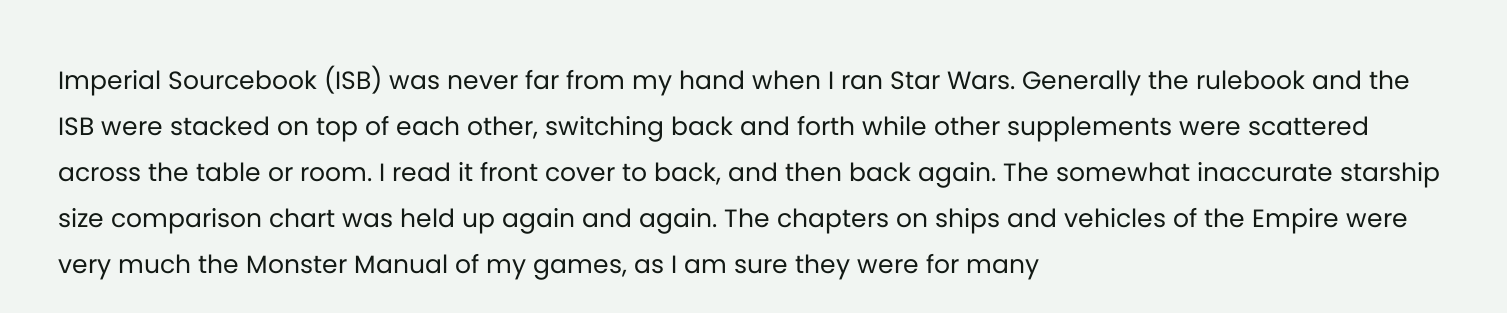Imperial Sourcebook (ISB) was never far from my hand when I ran Star Wars. Generally the rulebook and the ISB were stacked on top of each other, switching back and forth while other supplements were scattered across the table or room. I read it front cover to back, and then back again. The somewhat inaccurate starship size comparison chart was held up again and again. The chapters on ships and vehicles of the Empire were very much the Monster Manual of my games, as I am sure they were for many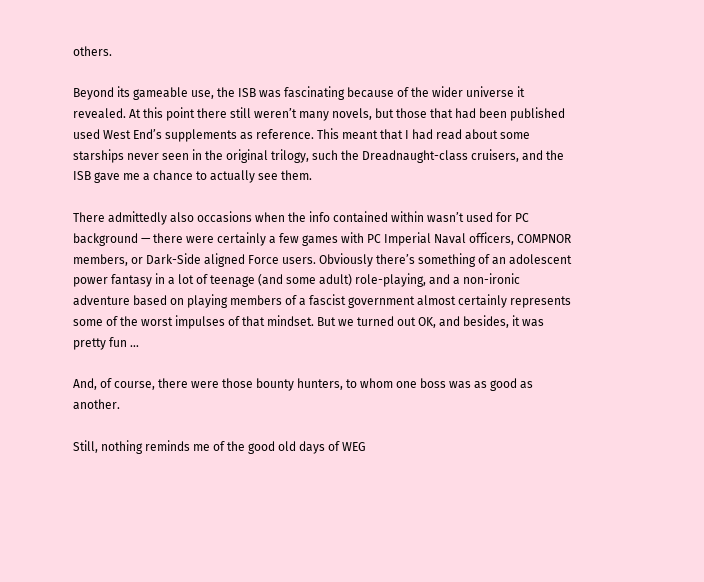others.

Beyond its gameable use, the ISB was fascinating because of the wider universe it revealed. At this point there still weren’t many novels, but those that had been published used West End’s supplements as reference. This meant that I had read about some starships never seen in the original trilogy, such the Dreadnaught-class cruisers, and the ISB gave me a chance to actually see them.

There admittedly also occasions when the info contained within wasn’t used for PC background — there were certainly a few games with PC Imperial Naval officers, COMPNOR members, or Dark-Side aligned Force users. Obviously there’s something of an adolescent power fantasy in a lot of teenage (and some adult) role-playing, and a non-ironic adventure based on playing members of a fascist government almost certainly represents some of the worst impulses of that mindset. But we turned out OK, and besides, it was pretty fun …

And, of course, there were those bounty hunters, to whom one boss was as good as another.

Still, nothing reminds me of the good old days of WEG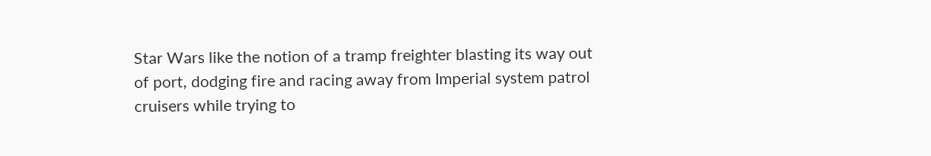Star Wars like the notion of a tramp freighter blasting its way out of port, dodging fire and racing away from Imperial system patrol cruisers while trying to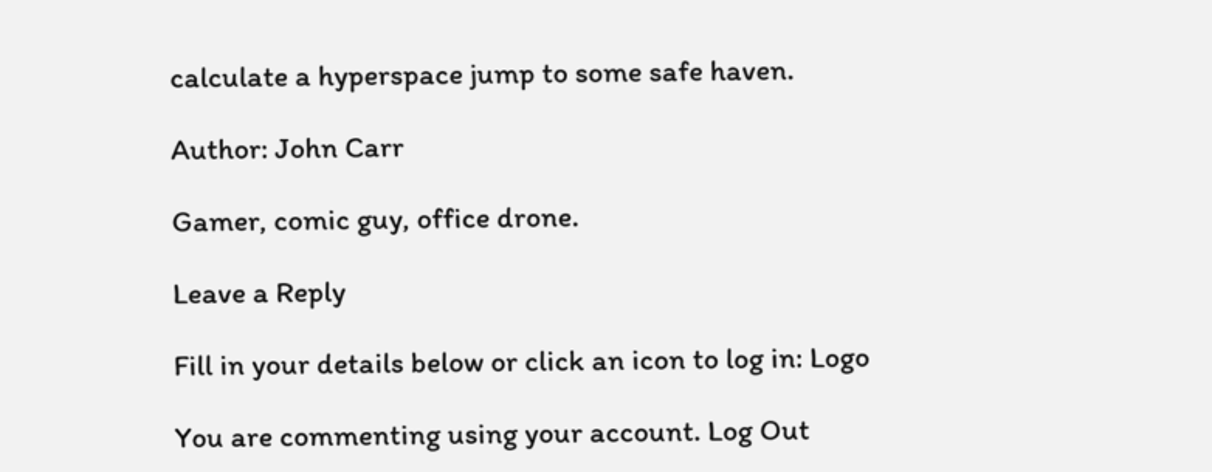calculate a hyperspace jump to some safe haven.

Author: John Carr

Gamer, comic guy, office drone.

Leave a Reply

Fill in your details below or click an icon to log in: Logo

You are commenting using your account. Log Out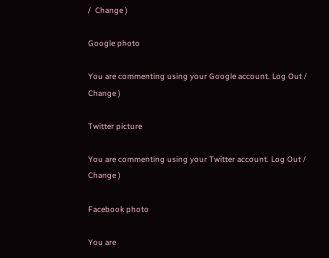/  Change )

Google photo

You are commenting using your Google account. Log Out /  Change )

Twitter picture

You are commenting using your Twitter account. Log Out /  Change )

Facebook photo

You are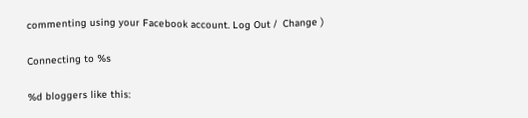commenting using your Facebook account. Log Out /  Change )

Connecting to %s

%d bloggers like this: